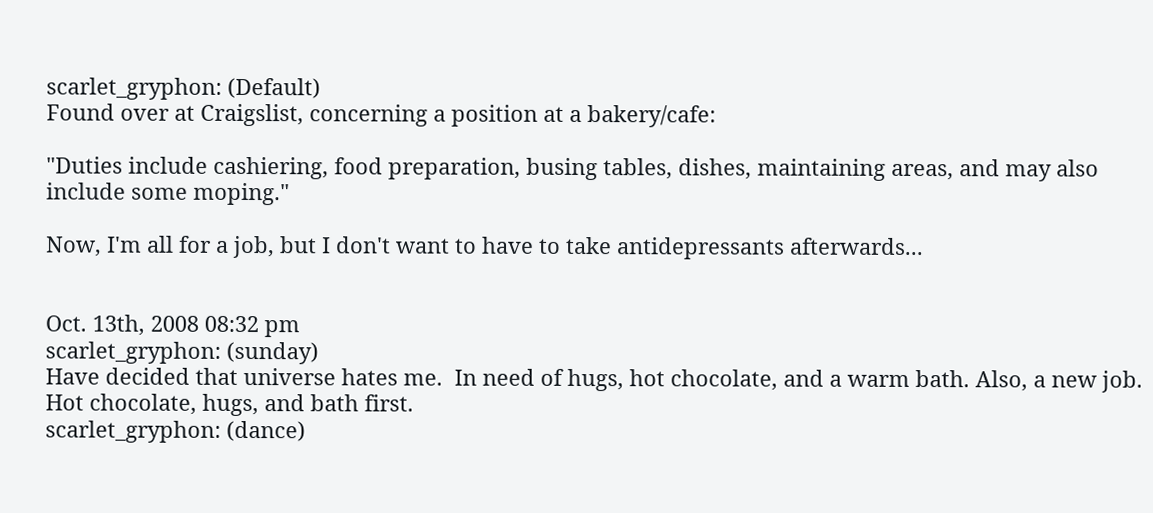scarlet_gryphon: (Default)
Found over at Craigslist, concerning a position at a bakery/cafe:

"Duties include cashiering, food preparation, busing tables, dishes, maintaining areas, and may also include some moping."

Now, I'm all for a job, but I don't want to have to take antidepressants afterwards...


Oct. 13th, 2008 08:32 pm
scarlet_gryphon: (sunday)
Have decided that universe hates me.  In need of hugs, hot chocolate, and a warm bath. Also, a new job. Hot chocolate, hugs, and bath first.
scarlet_gryphon: (dance)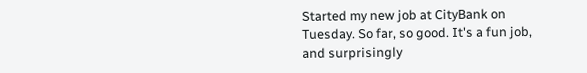Started my new job at CityBank on Tuesday. So far, so good. It's a fun job, and surprisingly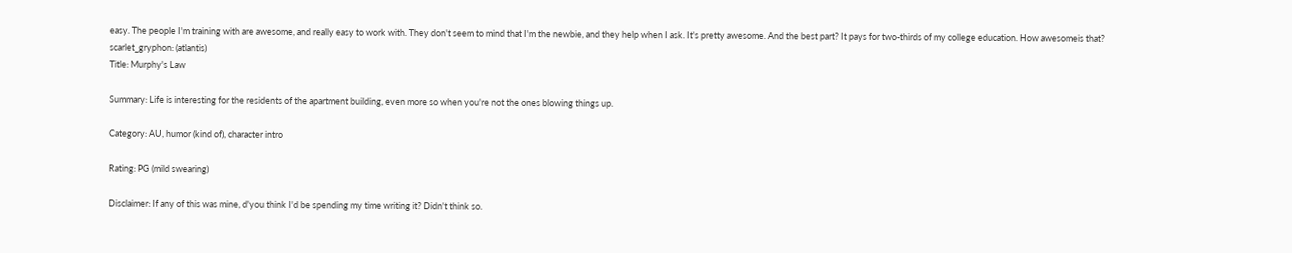easy. The people I'm training with are awesome, and really easy to work with. They don't seem to mind that I'm the newbie, and they help when I ask. It's pretty awesome. And the best part? It pays for two-thirds of my college education. How awesomeis that?
scarlet_gryphon: (atlantis)
Title: Murphy's Law

Summary: Life is interesting for the residents of the apartment building, even more so when you're not the ones blowing things up.

Category: AU, humor (kind of), character intro

Rating: PG (mild swearing)

Disclaimer: If any of this was mine, d'you think I'd be spending my time writing it? Didn't think so.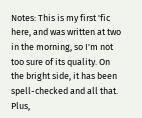Notes: This is my first 'fic here, and was written at two in the morning, so I'm not too sure of its quality. On the bright side, it has been spell-checked and all that. Plus,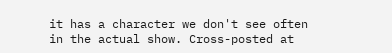it has a character we don't see often in the actual show. Cross-posted at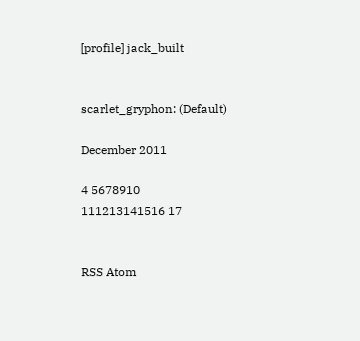[profile] jack_built


scarlet_gryphon: (Default)

December 2011

4 5678910
111213141516 17


RSS Atom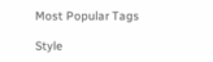Most Popular Tags

Style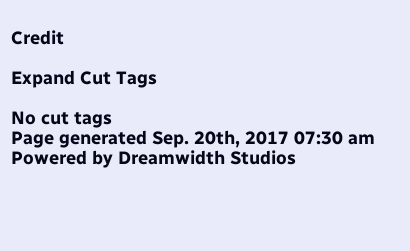Credit

Expand Cut Tags

No cut tags
Page generated Sep. 20th, 2017 07:30 am
Powered by Dreamwidth Studios